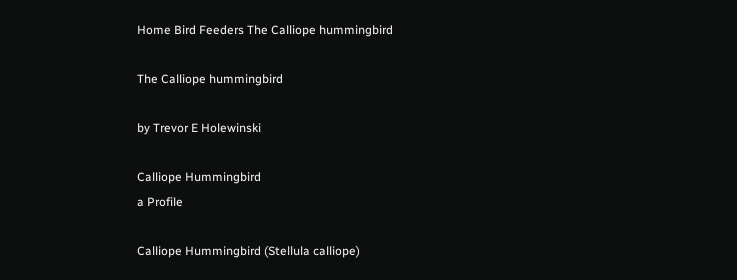Home Bird Feeders The Calliope hummingbird

The Calliope hummingbird

by Trevor E Holewinski

Calliope Hummingbird
a Profile

Calliope Hummingbird (Stellula calliope)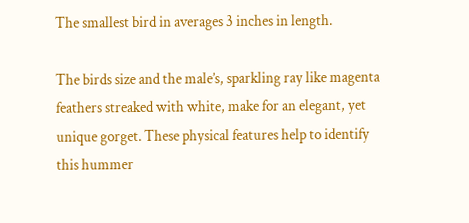The smallest bird in averages 3 inches in length.

The birds size and the male’s, sparkling ray like magenta feathers streaked with white, make for an elegant, yet unique gorget. These physical features help to identify this hummer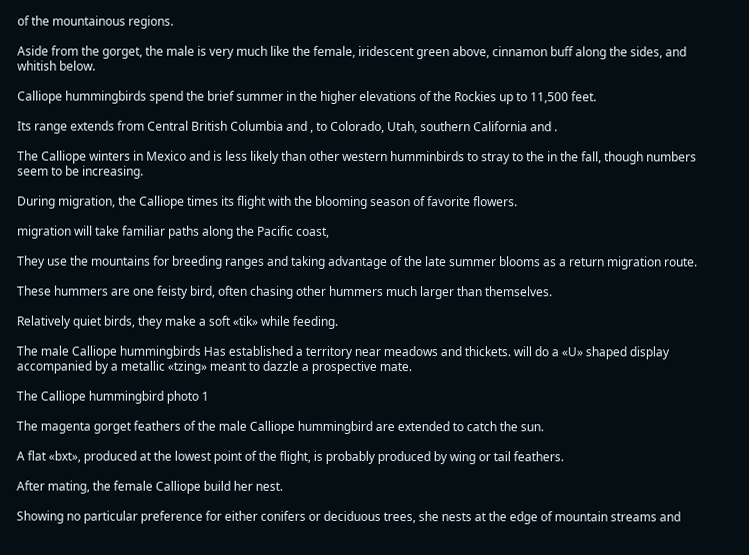of the mountainous regions.

Aside from the gorget, the male is very much like the female, iridescent green above, cinnamon buff along the sides, and whitish below.

Calliope hummingbirds spend the brief summer in the higher elevations of the Rockies up to 11,500 feet.

Its range extends from Central British Columbia and , to Colorado, Utah, southern California and .

The Calliope winters in Mexico and is less likely than other western humminbirds to stray to the in the fall, though numbers seem to be increasing.

During migration, the Calliope times its flight with the blooming season of favorite flowers.

migration will take familiar paths along the Pacific coast,

They use the mountains for breeding ranges and taking advantage of the late summer blooms as a return migration route.

These hummers are one feisty bird, often chasing other hummers much larger than themselves.

Relatively quiet birds, they make a soft «tik» while feeding.

The male Calliope hummingbirds Has established a territory near meadows and thickets. will do a «U» shaped display accompanied by a metallic «tzing» meant to dazzle a prospective mate.

The Calliope hummingbird photo 1

The magenta gorget feathers of the male Calliope hummingbird are extended to catch the sun.

A flat «bxt», produced at the lowest point of the flight, is probably produced by wing or tail feathers.

After mating, the female Calliope build her nest.

Showing no particular preference for either conifers or deciduous trees, she nests at the edge of mountain streams and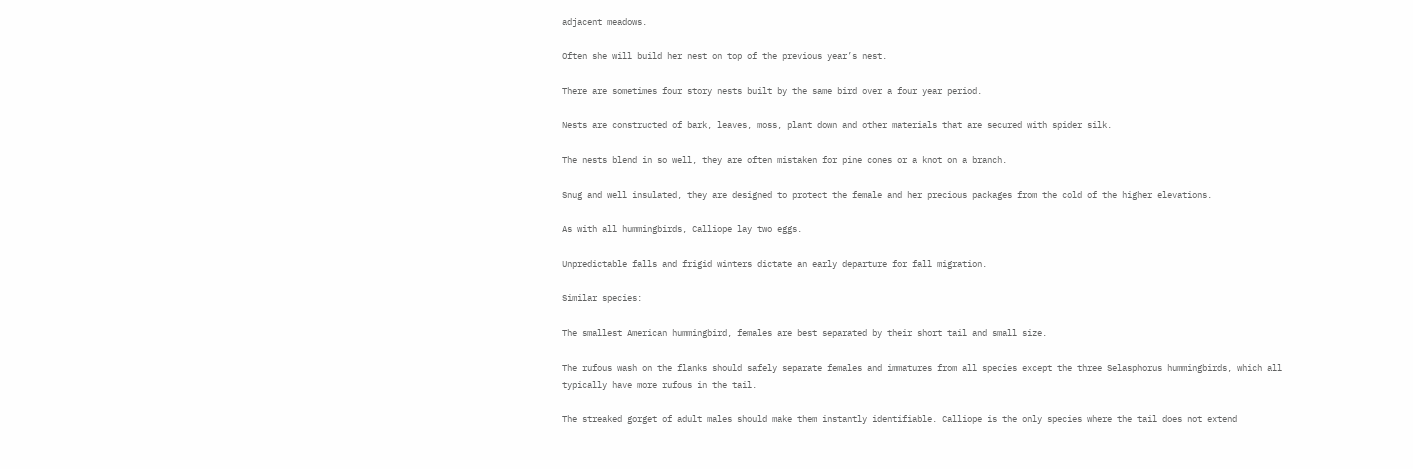adjacent meadows.

Often she will build her nest on top of the previous year’s nest.

There are sometimes four story nests built by the same bird over a four year period.

Nests are constructed of bark, leaves, moss, plant down and other materials that are secured with spider silk.

The nests blend in so well, they are often mistaken for pine cones or a knot on a branch.

Snug and well insulated, they are designed to protect the female and her precious packages from the cold of the higher elevations.

As with all hummingbirds, Calliope lay two eggs.

Unpredictable falls and frigid winters dictate an early departure for fall migration.

Similar species:

The smallest American hummingbird, females are best separated by their short tail and small size.

The rufous wash on the flanks should safely separate females and immatures from all species except the three Selasphorus hummingbirds, which all typically have more rufous in the tail.

The streaked gorget of adult males should make them instantly identifiable. Calliope is the only species where the tail does not extend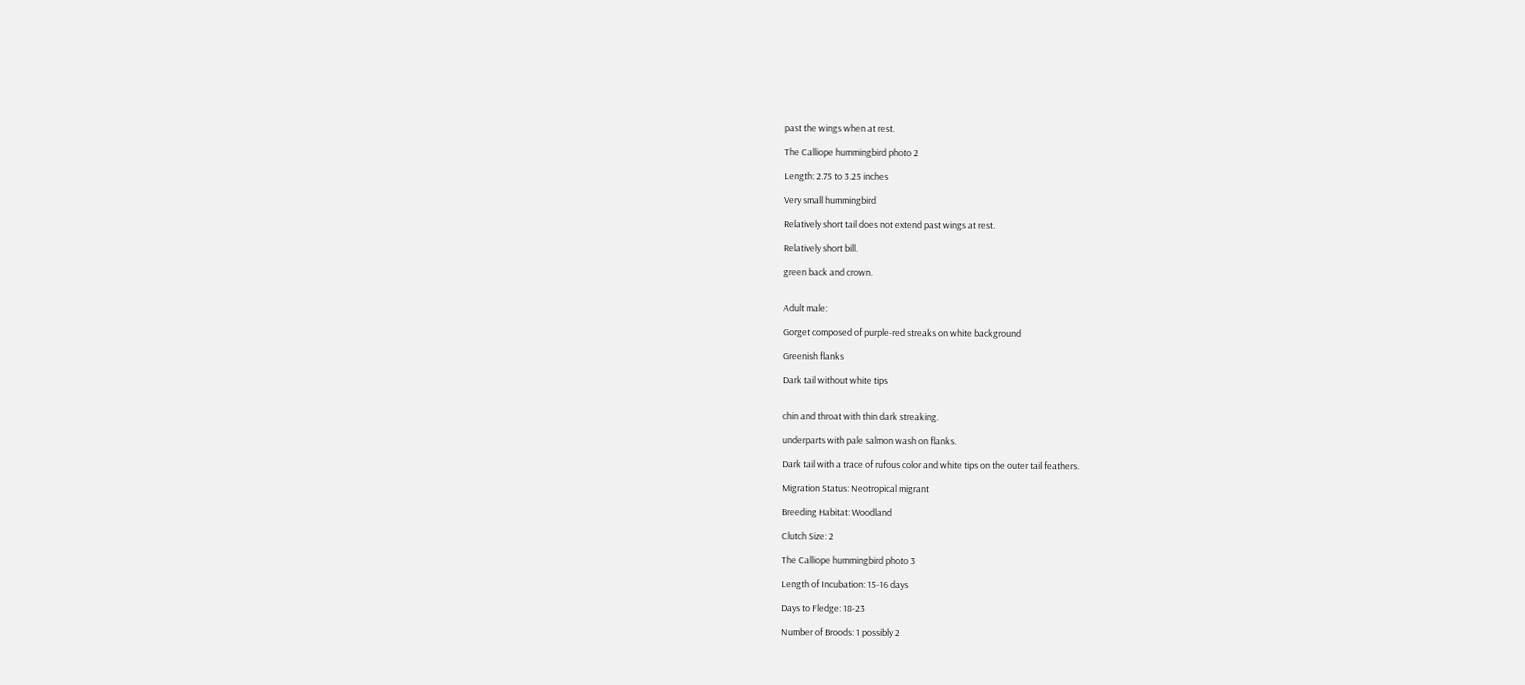past the wings when at rest.

The Calliope hummingbird photo 2

Length: 2.75 to 3.25 inches

Very small hummingbird

Relatively short tail does not extend past wings at rest.

Relatively short bill.

green back and crown.


Adult male:

Gorget composed of purple-red streaks on white background

Greenish flanks

Dark tail without white tips


chin and throat with thin dark streaking.

underparts with pale salmon wash on flanks.

Dark tail with a trace of rufous color and white tips on the outer tail feathers.

Migration Status: Neotropical migrant

Breeding Habitat: Woodland

Clutch Size: 2

The Calliope hummingbird photo 3

Length of Incubation: 15-16 days

Days to Fledge: 18-23

Number of Broods: 1 possibly 2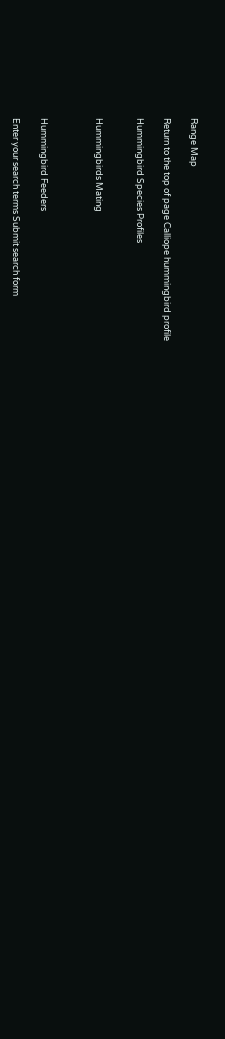Range Map

Return to the top of page Calliope hummingbird profile

Hummingbird Species Profiles


Hummingbirds Mating



Hummingbird Feeders

Enter your search terms Submit search form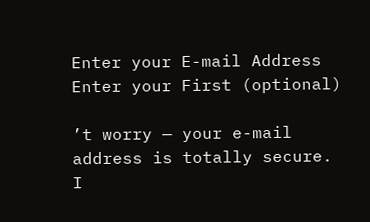Enter your E-mail Address
Enter your First (optional)

’t worry — your e-mail address is totally secure.
I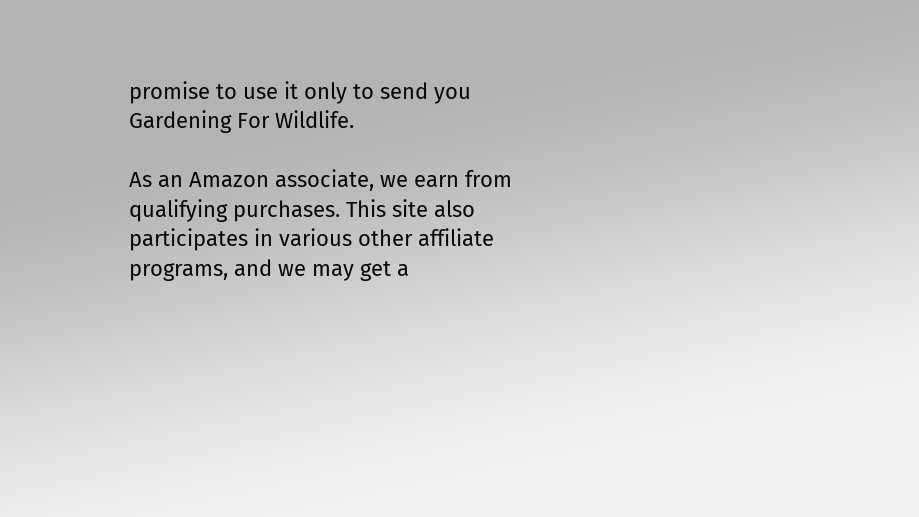promise to use it only to send you Gardening For Wildlife.

As an Amazon associate, we earn from qualifying purchases. This site also participates in various other affiliate programs, and we may get a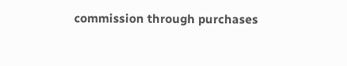commission through purchases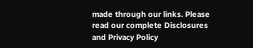made through our links. Please read our complete Disclosures and Privacy Policy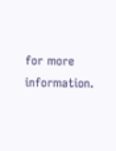for more information.